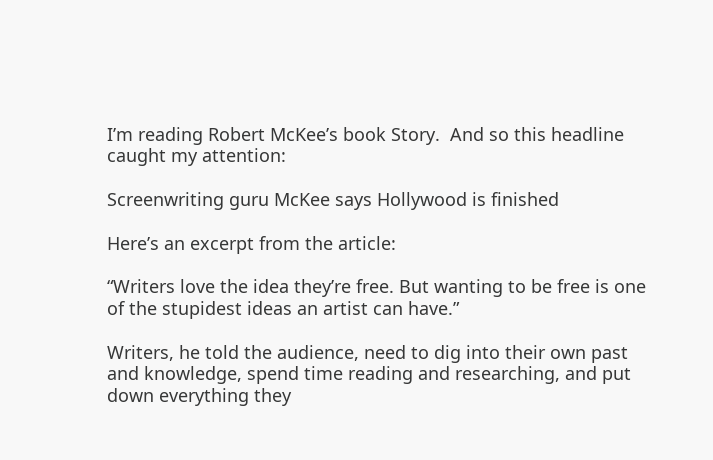I’m reading Robert McKee’s book Story.  And so this headline caught my attention:

Screenwriting guru McKee says Hollywood is finished

Here’s an excerpt from the article:

“Writers love the idea they’re free. But wanting to be free is one of the stupidest ideas an artist can have.”

Writers, he told the audience, need to dig into their own past and knowledge, spend time reading and researching, and put down everything they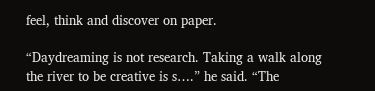feel, think and discover on paper.

“Daydreaming is not research. Taking a walk along the river to be creative is s….” he said. “The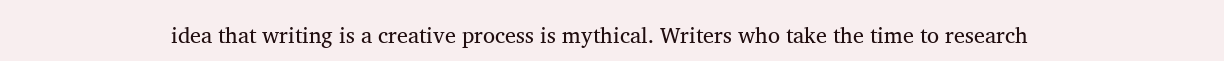idea that writing is a creative process is mythical. Writers who take the time to research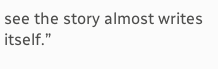see the story almost writes itself.”